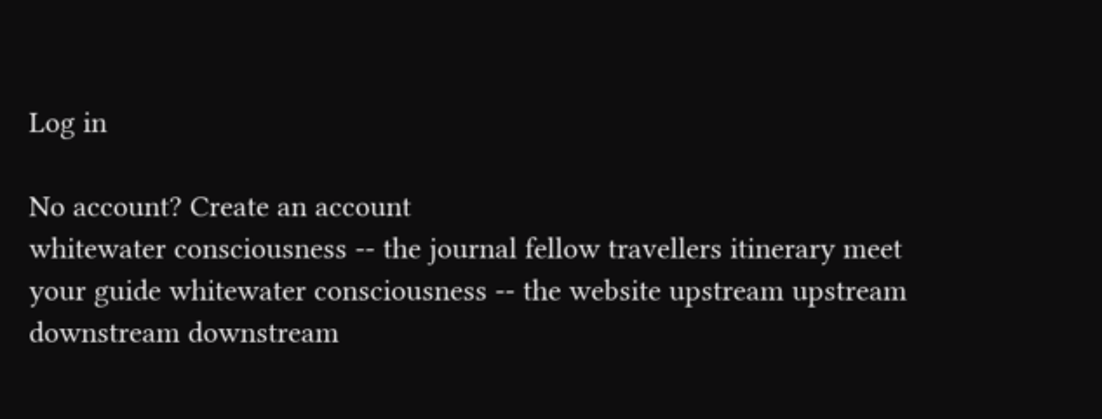Log in

No account? Create an account
whitewater consciousness -- the journal fellow travellers itinerary meet your guide whitewater consciousness -- the website upstream upstream downstream downstream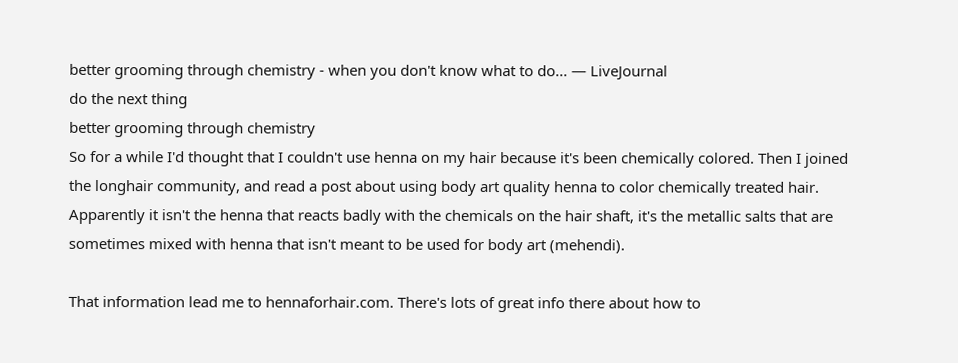better grooming through chemistry - when you don't know what to do... — LiveJournal
do the next thing
better grooming through chemistry
So for a while I'd thought that I couldn't use henna on my hair because it's been chemically colored. Then I joined the longhair community, and read a post about using body art quality henna to color chemically treated hair. Apparently it isn't the henna that reacts badly with the chemicals on the hair shaft, it's the metallic salts that are sometimes mixed with henna that isn't meant to be used for body art (mehendi).

That information lead me to hennaforhair.com. There's lots of great info there about how to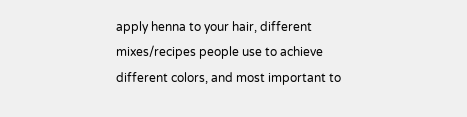apply henna to your hair, different mixes/recipes people use to achieve different colors, and most important to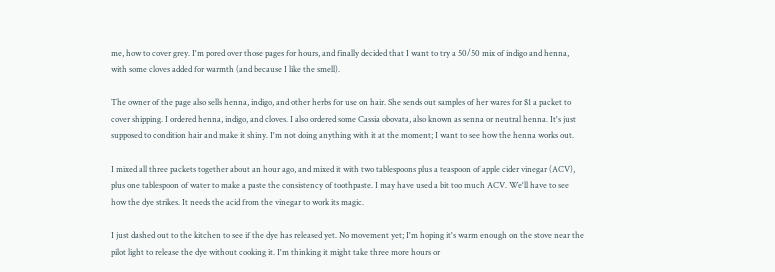me, how to cover grey. I'm pored over those pages for hours, and finally decided that I want to try a 50/50 mix of indigo and henna, with some cloves added for warmth (and because I like the smell).

The owner of the page also sells henna, indigo, and other herbs for use on hair. She sends out samples of her wares for $1 a packet to cover shipping. I ordered henna, indigo, and cloves. I also ordered some Cassia obovata, also known as senna or neutral henna. It's just supposed to condition hair and make it shiny. I'm not doing anything with it at the moment; I want to see how the henna works out.

I mixed all three packets together about an hour ago, and mixed it with two tablespoons plus a teaspoon of apple cider vinegar (ACV), plus one tablespoon of water to make a paste the consistency of toothpaste. I may have used a bit too much ACV. We'll have to see how the dye strikes. It needs the acid from the vinegar to work its magic.

I just dashed out to the kitchen to see if the dye has released yet. No movement yet; I'm hoping it's warm enough on the stove near the pilot light to release the dye without cooking it. I'm thinking it might take three more hours or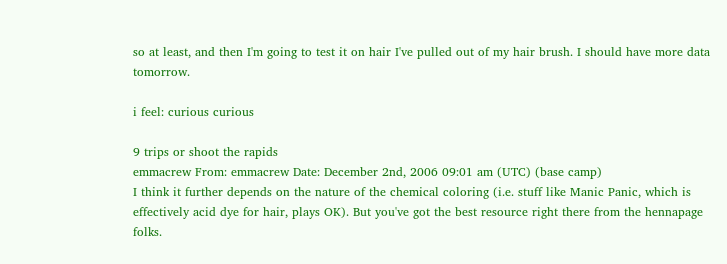so at least, and then I'm going to test it on hair I've pulled out of my hair brush. I should have more data tomorrow.

i feel: curious curious

9 trips or shoot the rapids
emmacrew From: emmacrew Date: December 2nd, 2006 09:01 am (UTC) (base camp)
I think it further depends on the nature of the chemical coloring (i.e. stuff like Manic Panic, which is effectively acid dye for hair, plays OK). But you've got the best resource right there from the hennapage folks.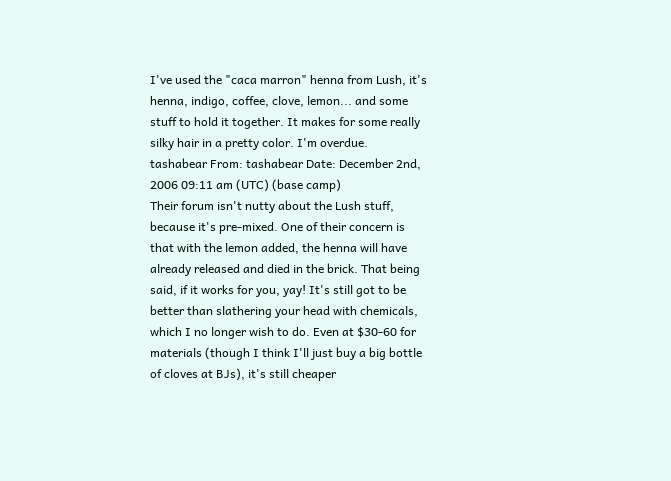I've used the "caca marron" henna from Lush, it's henna, indigo, coffee, clove, lemon... and some stuff to hold it together. It makes for some really silky hair in a pretty color. I'm overdue.
tashabear From: tashabear Date: December 2nd, 2006 09:11 am (UTC) (base camp)
Their forum isn't nutty about the Lush stuff, because it's pre-mixed. One of their concern is that with the lemon added, the henna will have already released and died in the brick. That being said, if it works for you, yay! It's still got to be better than slathering your head with chemicals, which I no longer wish to do. Even at $30-60 for materials (though I think I'll just buy a big bottle of cloves at BJs), it's still cheaper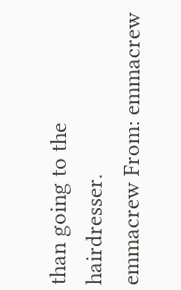than going to the hairdresser.
emmacrew From: emmacrew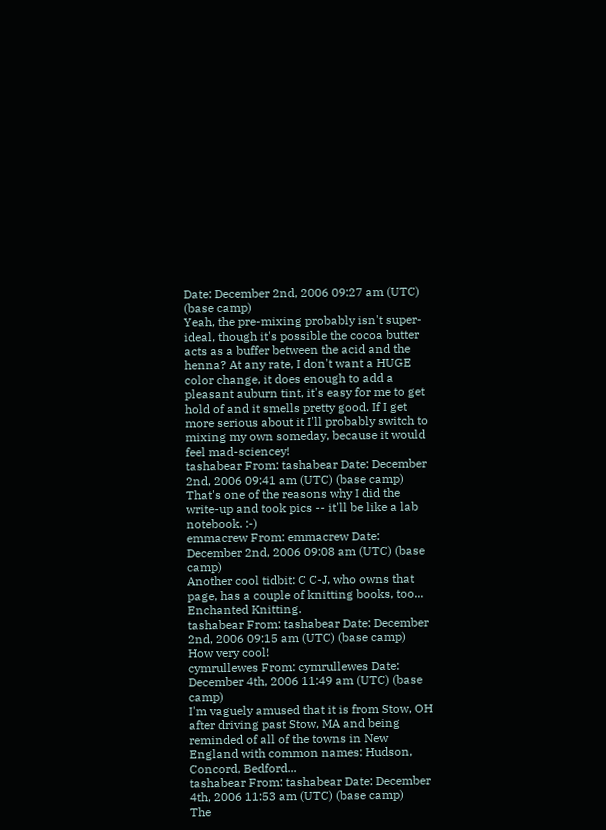Date: December 2nd, 2006 09:27 am (UTC) (base camp)
Yeah, the pre-mixing probably isn't super-ideal, though it's possible the cocoa butter acts as a buffer between the acid and the henna? At any rate, I don't want a HUGE color change, it does enough to add a pleasant auburn tint, it's easy for me to get hold of and it smells pretty good. If I get more serious about it I'll probably switch to mixing my own someday, because it would feel mad-sciencey!
tashabear From: tashabear Date: December 2nd, 2006 09:41 am (UTC) (base camp)
That's one of the reasons why I did the write-up and took pics -- it'll be like a lab notebook. :-)
emmacrew From: emmacrew Date: December 2nd, 2006 09:08 am (UTC) (base camp)
Another cool tidbit: C C-J, who owns that page, has a couple of knitting books, too... Enchanted Knitting.
tashabear From: tashabear Date: December 2nd, 2006 09:15 am (UTC) (base camp)
How very cool!
cymrullewes From: cymrullewes Date: December 4th, 2006 11:49 am (UTC) (base camp)
I'm vaguely amused that it is from Stow, OH after driving past Stow, MA and being reminded of all of the towns in New England with common names: Hudson, Concord, Bedford...
tashabear From: tashabear Date: December 4th, 2006 11:53 am (UTC) (base camp)
The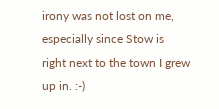irony was not lost on me, especially since Stow is right next to the town I grew up in. :-)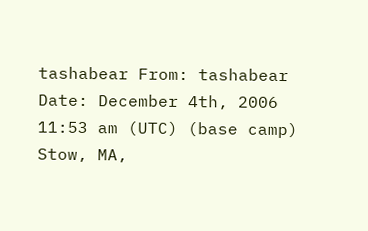tashabear From: tashabear Date: December 4th, 2006 11:53 am (UTC) (base camp)
Stow, MA,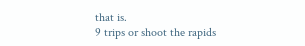that is.
9 trips or shoot the rapids